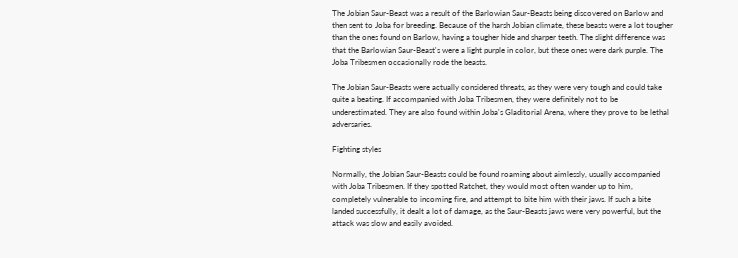The Jobian Saur-Beast was a result of the Barlowian Saur-Beasts being discovered on Barlow and then sent to Joba for breeding. Because of the harsh Jobian climate, these beasts were a lot tougher than the ones found on Barlow, having a tougher hide and sharper teeth. The slight difference was that the Barlowian Saur-Beast's were a light purple in color, but these ones were dark purple. The Joba Tribesmen occasionally rode the beasts.

The Jobian Saur-Beasts were actually considered threats, as they were very tough and could take quite a beating. If accompanied with Joba Tribesmen, they were definitely not to be underestimated. They are also found within Joba's Gladitorial Arena, where they prove to be lethal adversaries.

Fighting styles

Normally, the Jobian Saur-Beasts could be found roaming about aimlessly, usually accompanied with Joba Tribesmen. If they spotted Ratchet, they would most often wander up to him, completely vulnerable to incoming fire, and attempt to bite him with their jaws. If such a bite landed successfully, it dealt a lot of damage, as the Saur-Beasts jaws were very powerful, but the attack was slow and easily avoided.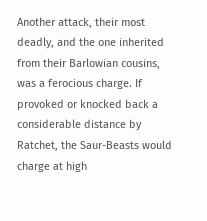Another attack, their most deadly, and the one inherited from their Barlowian cousins, was a ferocious charge. If provoked or knocked back a considerable distance by Ratchet, the Saur-Beasts would charge at high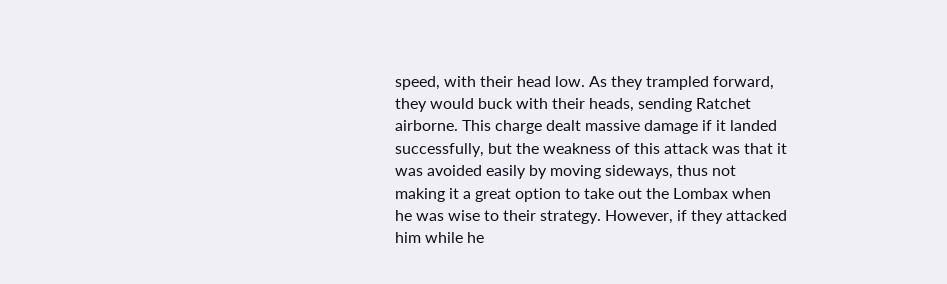speed, with their head low. As they trampled forward, they would buck with their heads, sending Ratchet airborne. This charge dealt massive damage if it landed successfully, but the weakness of this attack was that it was avoided easily by moving sideways, thus not making it a great option to take out the Lombax when he was wise to their strategy. However, if they attacked him while he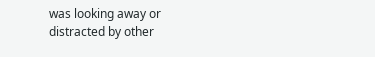was looking away or distracted by other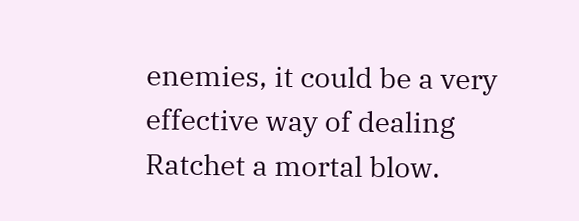enemies, it could be a very effective way of dealing Ratchet a mortal blow.